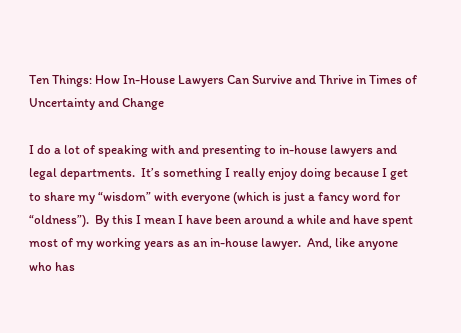Ten Things: How In-House Lawyers Can Survive and Thrive in Times of Uncertainty and Change

I do a lot of speaking with and presenting to in-house lawyers and legal departments.  It’s something I really enjoy doing because I get to share my “wisdom” with everyone (which is just a fancy word for “oldness”).  By this I mean I have been around a while and have spent most of my working years as an in-house lawyer.  And, like anyone who has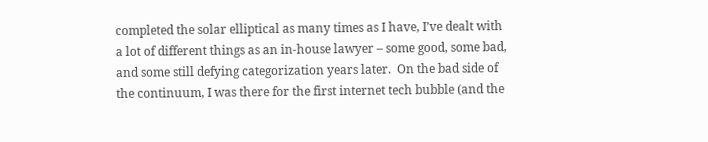completed the solar elliptical as many times as I have, I’ve dealt with a lot of different things as an in-house lawyer – some good, some bad, and some still defying categorization years later.  On the bad side of the continuum, I was there for the first internet tech bubble (and the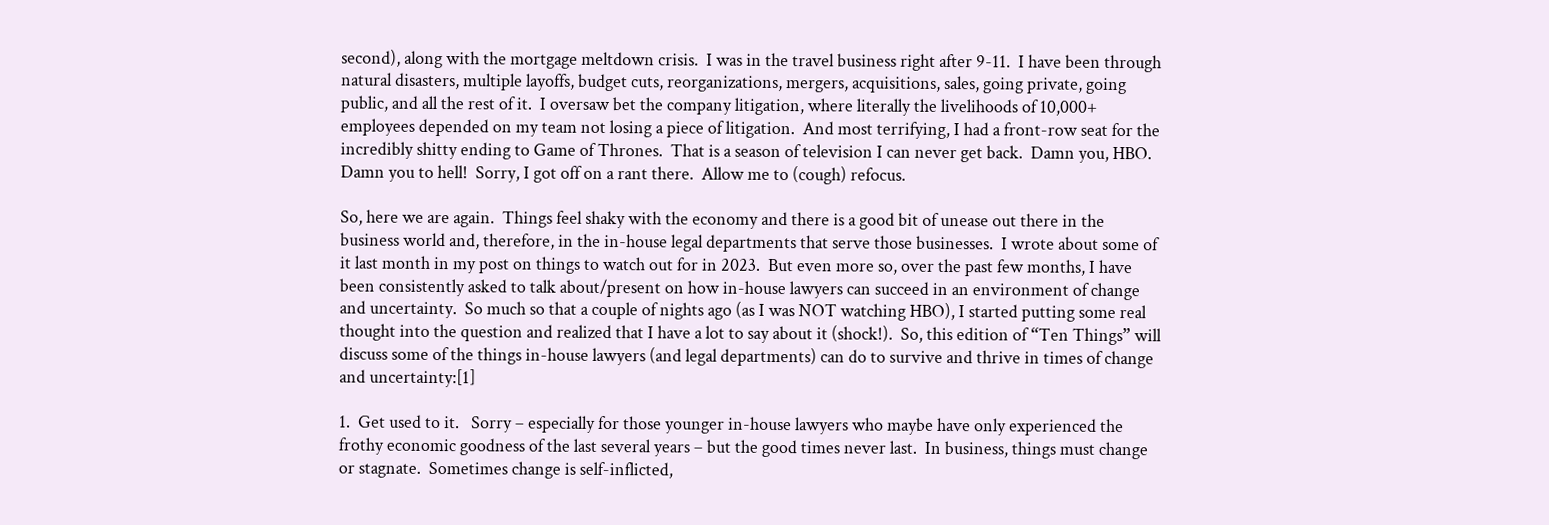second), along with the mortgage meltdown crisis.  I was in the travel business right after 9-11.  I have been through natural disasters, multiple layoffs, budget cuts, reorganizations, mergers, acquisitions, sales, going private, going public, and all the rest of it.  I oversaw bet the company litigation, where literally the livelihoods of 10,000+ employees depended on my team not losing a piece of litigation.  And most terrifying, I had a front-row seat for the incredibly shitty ending to Game of Thrones.  That is a season of television I can never get back.  Damn you, HBO.  Damn you to hell!  Sorry, I got off on a rant there.  Allow me to (cough) refocus.

So, here we are again.  Things feel shaky with the economy and there is a good bit of unease out there in the business world and, therefore, in the in-house legal departments that serve those businesses.  I wrote about some of it last month in my post on things to watch out for in 2023.  But even more so, over the past few months, I have been consistently asked to talk about/present on how in-house lawyers can succeed in an environment of change and uncertainty.  So much so that a couple of nights ago (as I was NOT watching HBO), I started putting some real thought into the question and realized that I have a lot to say about it (shock!).  So, this edition of “Ten Things” will discuss some of the things in-house lawyers (and legal departments) can do to survive and thrive in times of change and uncertainty:[1]

1.  Get used to it.   Sorry – especially for those younger in-house lawyers who maybe have only experienced the frothy economic goodness of the last several years – but the good times never last.  In business, things must change or stagnate.  Sometimes change is self-inflicted,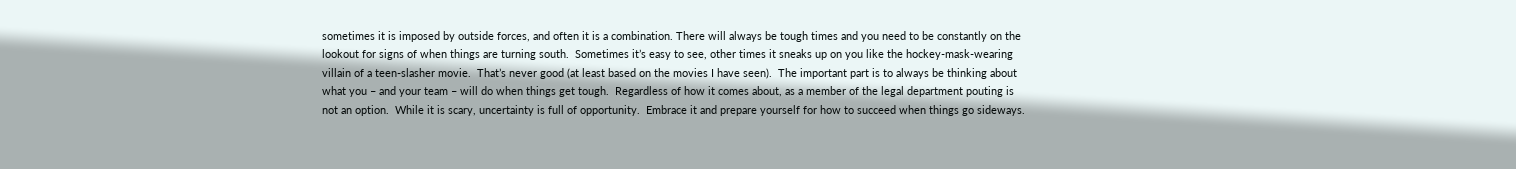sometimes it is imposed by outside forces, and often it is a combination. There will always be tough times and you need to be constantly on the lookout for signs of when things are turning south.  Sometimes it’s easy to see, other times it sneaks up on you like the hockey-mask-wearing villain of a teen-slasher movie.  That’s never good (at least based on the movies I have seen).  The important part is to always be thinking about what you – and your team – will do when things get tough.  Regardless of how it comes about, as a member of the legal department pouting is not an option.  While it is scary, uncertainty is full of opportunity.  Embrace it and prepare yourself for how to succeed when things go sideways.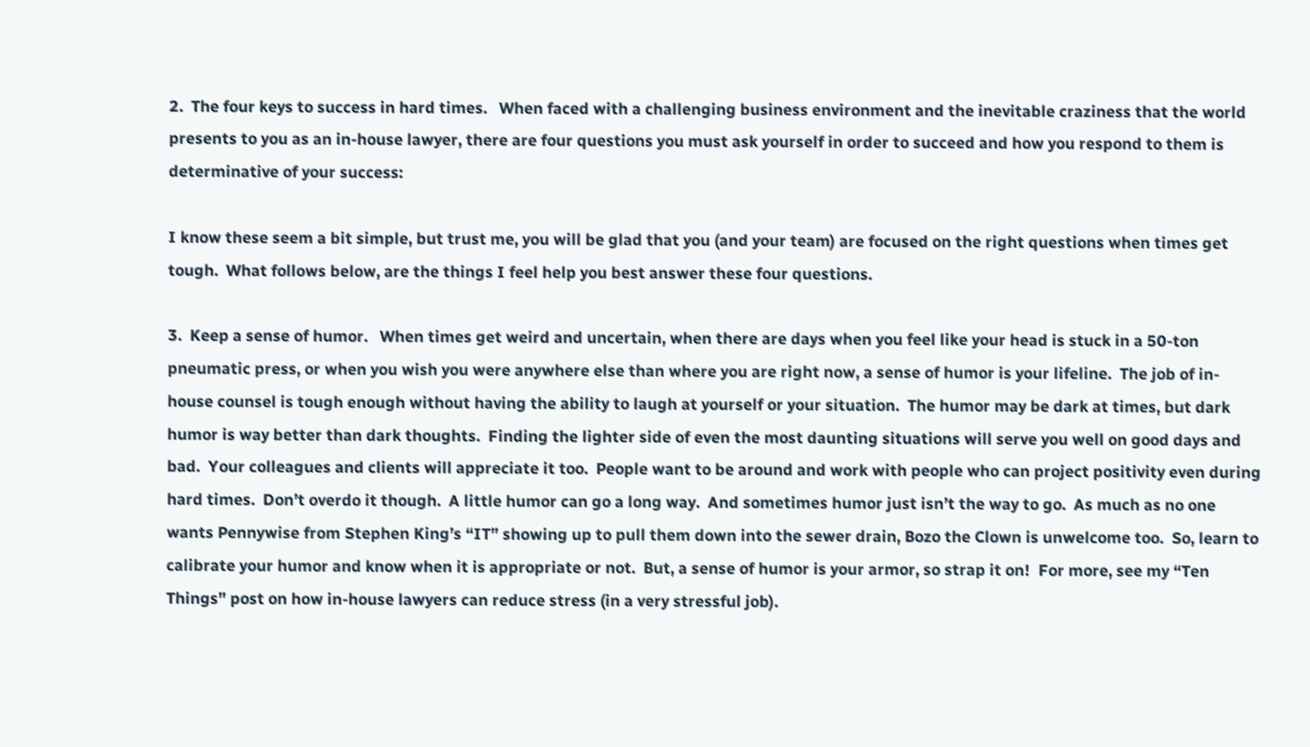2.  The four keys to success in hard times.   When faced with a challenging business environment and the inevitable craziness that the world presents to you as an in-house lawyer, there are four questions you must ask yourself in order to succeed and how you respond to them is determinative of your success:

I know these seem a bit simple, but trust me, you will be glad that you (and your team) are focused on the right questions when times get tough.  What follows below, are the things I feel help you best answer these four questions.

3.  Keep a sense of humor.   When times get weird and uncertain, when there are days when you feel like your head is stuck in a 50-ton pneumatic press, or when you wish you were anywhere else than where you are right now, a sense of humor is your lifeline.  The job of in-house counsel is tough enough without having the ability to laugh at yourself or your situation.  The humor may be dark at times, but dark humor is way better than dark thoughts.  Finding the lighter side of even the most daunting situations will serve you well on good days and bad.  Your colleagues and clients will appreciate it too.  People want to be around and work with people who can project positivity even during hard times.  Don’t overdo it though.  A little humor can go a long way.  And sometimes humor just isn’t the way to go.  As much as no one wants Pennywise from Stephen King’s “IT” showing up to pull them down into the sewer drain, Bozo the Clown is unwelcome too.  So, learn to calibrate your humor and know when it is appropriate or not.  But, a sense of humor is your armor, so strap it on!  For more, see my “Ten Things” post on how in-house lawyers can reduce stress (in a very stressful job).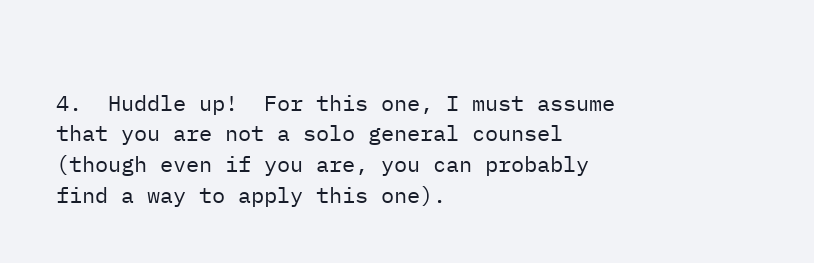4.  Huddle up!  For this one, I must assume that you are not a solo general counsel (though even if you are, you can probably find a way to apply this one).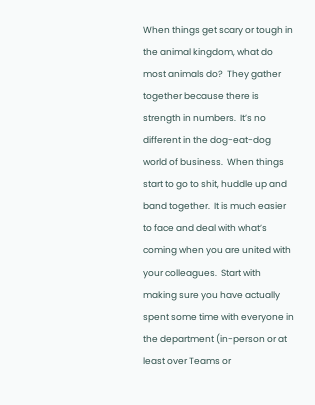When things get scary or tough in the animal kingdom, what do most animals do?  They gather together because there is strength in numbers.  It’s no different in the dog-eat-dog world of business.  When things start to go to shit, huddle up and band together.  It is much easier to face and deal with what’s coming when you are united with your colleagues.  Start with making sure you have actually spent some time with everyone in the department (in-person or at least over Teams or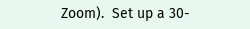Zoom).  Set up a 30-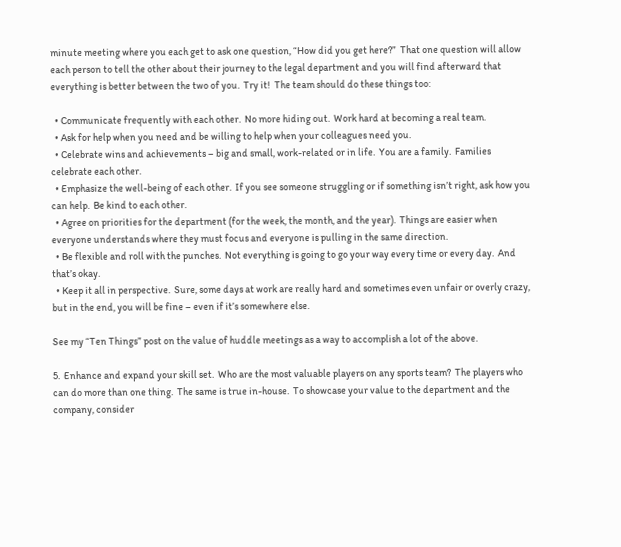minute meeting where you each get to ask one question, “How did you get here?”  That one question will allow each person to tell the other about their journey to the legal department and you will find afterward that everything is better between the two of you.  Try it!  The team should do these things too:

  • Communicate frequently with each other.  No more hiding out.  Work hard at becoming a real team.
  • Ask for help when you need and be willing to help when your colleagues need you.
  • Celebrate wins and achievements – big and small, work-related or in life.  You are a family.  Families celebrate each other.
  • Emphasize the well-being of each other.  If you see someone struggling or if something isn’t right, ask how you can help.  Be kind to each other.
  • Agree on priorities for the department (for the week, the month, and the year).  Things are easier when everyone understands where they must focus and everyone is pulling in the same direction.
  • Be flexible and roll with the punches.  Not everything is going to go your way every time or every day.  And that’s okay.
  • Keep it all in perspective.  Sure, some days at work are really hard and sometimes even unfair or overly crazy, but in the end, you will be fine – even if it’s somewhere else.

See my “Ten Things” post on the value of huddle meetings as a way to accomplish a lot of the above.

5.  Enhance and expand your skill set.  Who are the most valuable players on any sports team?  The players who can do more than one thing.  The same is true in-house.  To showcase your value to the department and the company, consider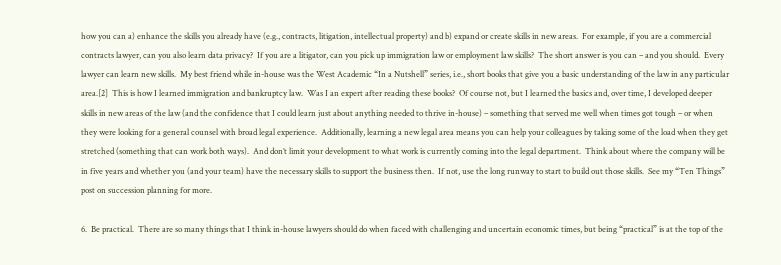how you can a) enhance the skills you already have (e.g., contracts, litigation, intellectual property) and b) expand or create skills in new areas.  For example, if you are a commercial contracts lawyer, can you also learn data privacy?  If you are a litigator, can you pick up immigration law or employment law skills?  The short answer is you can – and you should.  Every lawyer can learn new skills.  My best friend while in-house was the West Academic “In a Nutshell” series, i.e., short books that give you a basic understanding of the law in any particular area.[2]  This is how I learned immigration and bankruptcy law.  Was I an expert after reading these books?  Of course not, but I learned the basics and, over time, I developed deeper skills in new areas of the law (and the confidence that I could learn just about anything needed to thrive in-house) – something that served me well when times got tough – or when they were looking for a general counsel with broad legal experience.  Additionally, learning a new legal area means you can help your colleagues by taking some of the load when they get stretched (something that can work both ways).  And don’t limit your development to what work is currently coming into the legal department.  Think about where the company will be in five years and whether you (and your team) have the necessary skills to support the business then.  If not, use the long runway to start to build out those skills.  See my “Ten Things” post on succession planning for more.

6.  Be practical.  There are so many things that I think in-house lawyers should do when faced with challenging and uncertain economic times, but being “practical” is at the top of the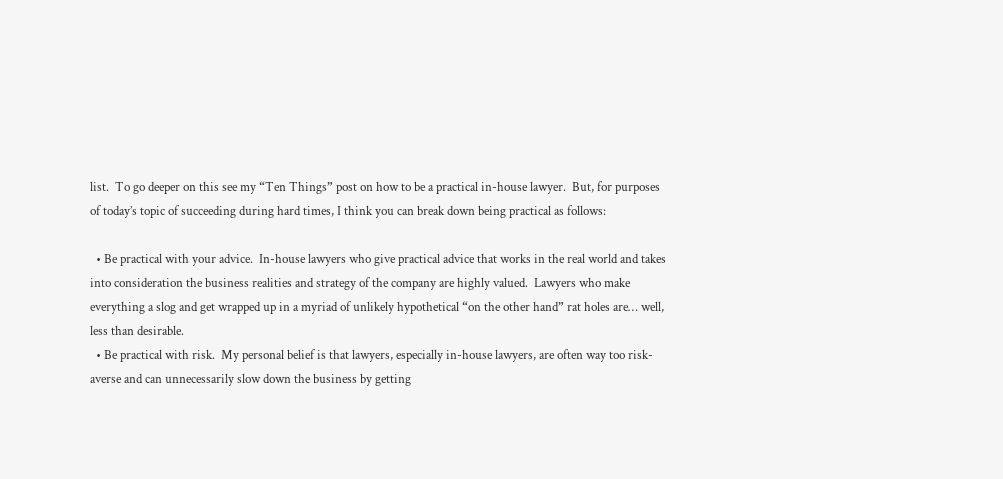list.  To go deeper on this see my “Ten Things” post on how to be a practical in-house lawyer.  But, for purposes of today’s topic of succeeding during hard times, I think you can break down being practical as follows:

  • Be practical with your advice.  In-house lawyers who give practical advice that works in the real world and takes into consideration the business realities and strategy of the company are highly valued.  Lawyers who make everything a slog and get wrapped up in a myriad of unlikely hypothetical “on the other hand” rat holes are… well, less than desirable.
  • Be practical with risk.  My personal belief is that lawyers, especially in-house lawyers, are often way too risk-averse and can unnecessarily slow down the business by getting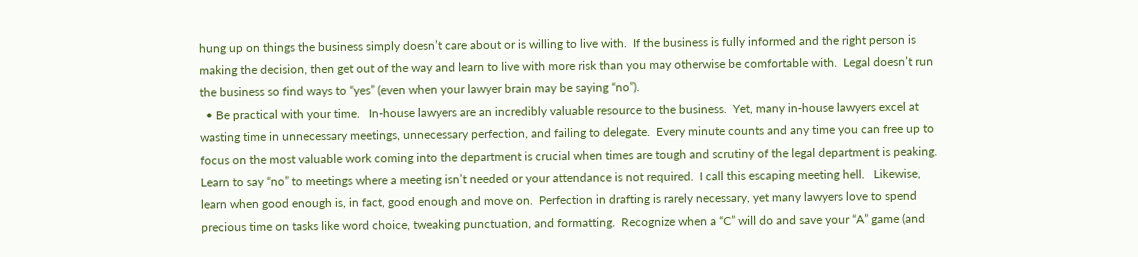hung up on things the business simply doesn’t care about or is willing to live with.  If the business is fully informed and the right person is making the decision, then get out of the way and learn to live with more risk than you may otherwise be comfortable with.  Legal doesn’t run the business so find ways to “yes” (even when your lawyer brain may be saying “no”).
  • Be practical with your time.   In-house lawyers are an incredibly valuable resource to the business.  Yet, many in-house lawyers excel at wasting time in unnecessary meetings, unnecessary perfection, and failing to delegate.  Every minute counts and any time you can free up to focus on the most valuable work coming into the department is crucial when times are tough and scrutiny of the legal department is peaking.  Learn to say “no” to meetings where a meeting isn’t needed or your attendance is not required.  I call this escaping meeting hell.   Likewise, learn when good enough is, in fact, good enough and move on.  Perfection in drafting is rarely necessary, yet many lawyers love to spend precious time on tasks like word choice, tweaking punctuation, and formatting.  Recognize when a “C” will do and save your “A” game (and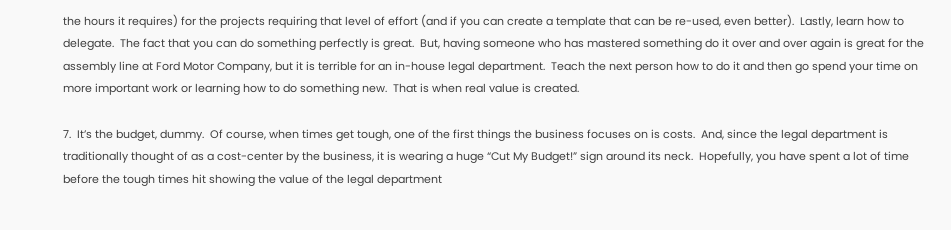the hours it requires) for the projects requiring that level of effort (and if you can create a template that can be re-used, even better).  Lastly, learn how to delegate.  The fact that you can do something perfectly is great.  But, having someone who has mastered something do it over and over again is great for the assembly line at Ford Motor Company, but it is terrible for an in-house legal department.  Teach the next person how to do it and then go spend your time on more important work or learning how to do something new.  That is when real value is created.

7.  It’s the budget, dummy.  Of course, when times get tough, one of the first things the business focuses on is costs.  And, since the legal department is traditionally thought of as a cost-center by the business, it is wearing a huge “Cut My Budget!” sign around its neck.  Hopefully, you have spent a lot of time before the tough times hit showing the value of the legal department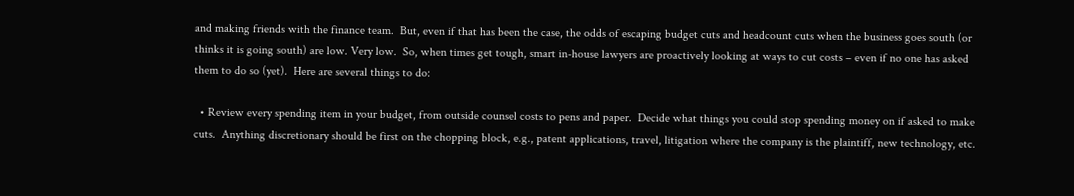and making friends with the finance team.  But, even if that has been the case, the odds of escaping budget cuts and headcount cuts when the business goes south (or thinks it is going south) are low. Very low.  So, when times get tough, smart in-house lawyers are proactively looking at ways to cut costs – even if no one has asked them to do so (yet).  Here are several things to do:

  • Review every spending item in your budget, from outside counsel costs to pens and paper.  Decide what things you could stop spending money on if asked to make cuts.  Anything discretionary should be first on the chopping block, e.g., patent applications, travel, litigation where the company is the plaintiff, new technology, etc.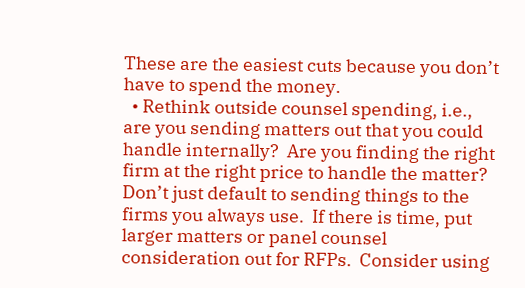These are the easiest cuts because you don’t have to spend the money.
  • Rethink outside counsel spending, i.e., are you sending matters out that you could handle internally?  Are you finding the right firm at the right price to handle the matter?  Don’t just default to sending things to the firms you always use.  If there is time, put larger matters or panel counsel consideration out for RFPs.  Consider using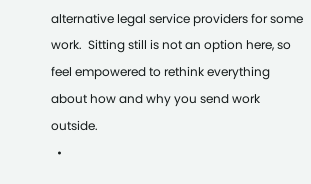alternative legal service providers for some work.  Sitting still is not an option here, so feel empowered to rethink everything about how and why you send work outside.
  •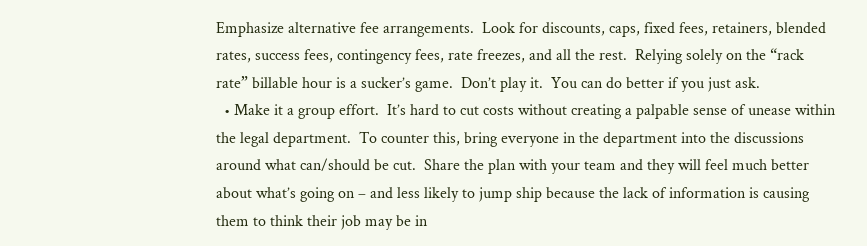Emphasize alternative fee arrangements.  Look for discounts, caps, fixed fees, retainers, blended rates, success fees, contingency fees, rate freezes, and all the rest.  Relying solely on the “rack rate” billable hour is a sucker’s game.  Don’t play it.  You can do better if you just ask.
  • Make it a group effort.  It’s hard to cut costs without creating a palpable sense of unease within the legal department.  To counter this, bring everyone in the department into the discussions around what can/should be cut.  Share the plan with your team and they will feel much better about what’s going on – and less likely to jump ship because the lack of information is causing them to think their job may be in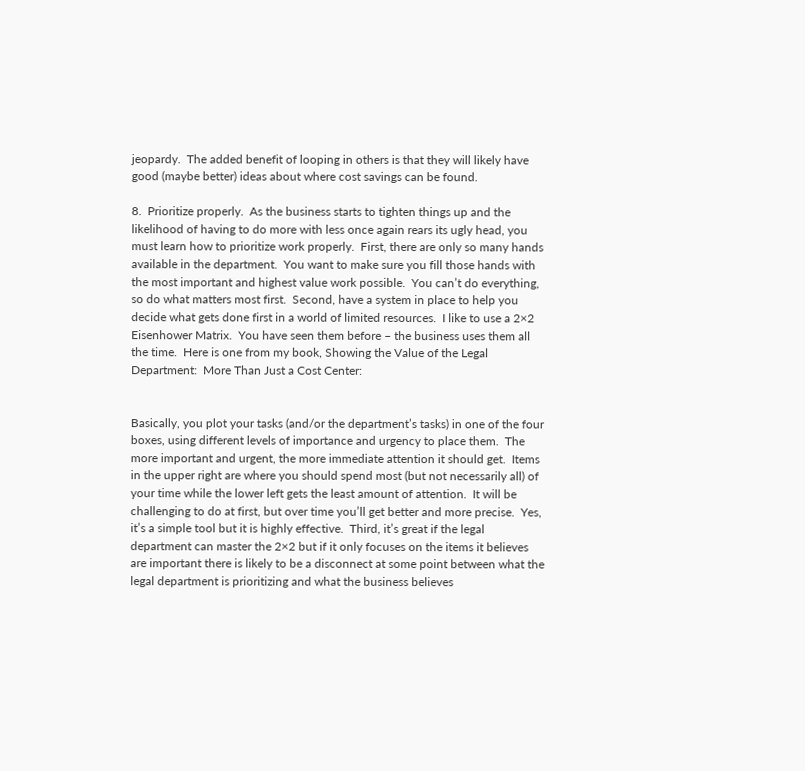jeopardy.  The added benefit of looping in others is that they will likely have good (maybe better) ideas about where cost savings can be found.

8.  Prioritize properly.  As the business starts to tighten things up and the likelihood of having to do more with less once again rears its ugly head, you must learn how to prioritize work properly.  First, there are only so many hands available in the department.  You want to make sure you fill those hands with the most important and highest value work possible.  You can’t do everything, so do what matters most first.  Second, have a system in place to help you decide what gets done first in a world of limited resources.  I like to use a 2×2 Eisenhower Matrix.  You have seen them before – the business uses them all the time.  Here is one from my book, Showing the Value of the Legal Department:  More Than Just a Cost Center:


Basically, you plot your tasks (and/or the department’s tasks) in one of the four boxes, using different levels of importance and urgency to place them.  The more important and urgent, the more immediate attention it should get.  Items in the upper right are where you should spend most (but not necessarily all) of your time while the lower left gets the least amount of attention.  It will be challenging to do at first, but over time you’ll get better and more precise.  Yes, it’s a simple tool but it is highly effective.  Third, it’s great if the legal department can master the 2×2 but if it only focuses on the items it believes are important there is likely to be a disconnect at some point between what the legal department is prioritizing and what the business believes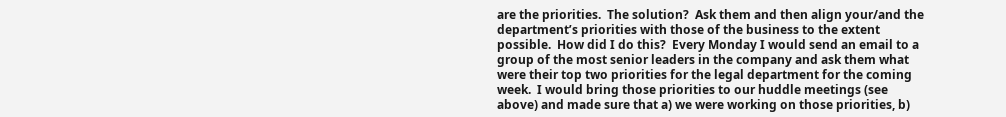are the priorities.  The solution?  Ask them and then align your/and the department’s priorities with those of the business to the extent possible.  How did I do this?  Every Monday I would send an email to a group of the most senior leaders in the company and ask them what were their top two priorities for the legal department for the coming week.  I would bring those priorities to our huddle meetings (see above) and made sure that a) we were working on those priorities, b)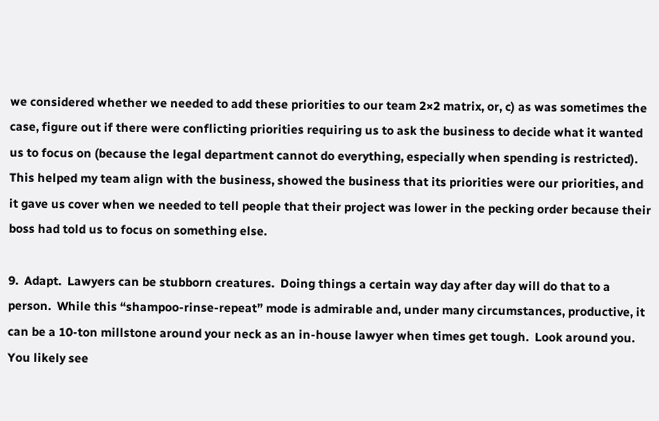we considered whether we needed to add these priorities to our team 2×2 matrix, or, c) as was sometimes the case, figure out if there were conflicting priorities requiring us to ask the business to decide what it wanted us to focus on (because the legal department cannot do everything, especially when spending is restricted).  This helped my team align with the business, showed the business that its priorities were our priorities, and it gave us cover when we needed to tell people that their project was lower in the pecking order because their boss had told us to focus on something else.

9.  Adapt.  Lawyers can be stubborn creatures.  Doing things a certain way day after day will do that to a person.  While this “shampoo-rinse-repeat” mode is admirable and, under many circumstances, productive, it can be a 10-ton millstone around your neck as an in-house lawyer when times get tough.  Look around you.  You likely see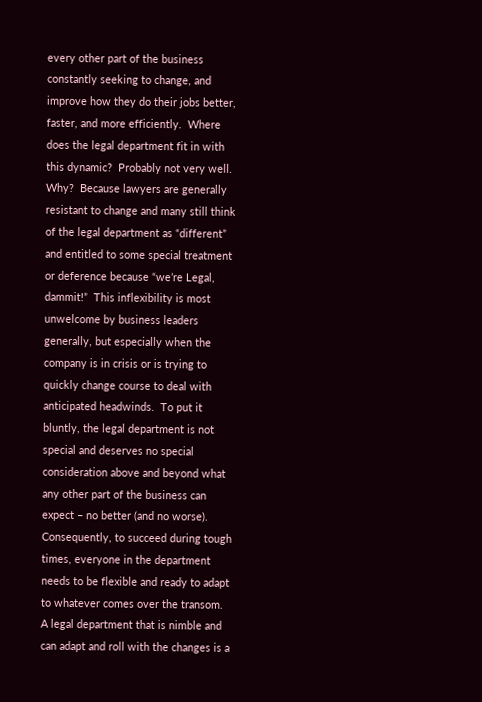every other part of the business constantly seeking to change, and improve how they do their jobs better, faster, and more efficiently.  Where does the legal department fit in with this dynamic?  Probably not very well.  Why?  Because lawyers are generally resistant to change and many still think of the legal department as “different” and entitled to some special treatment or deference because “we’re Legal, dammit!”  This inflexibility is most unwelcome by business leaders generally, but especially when the company is in crisis or is trying to quickly change course to deal with anticipated headwinds.  To put it bluntly, the legal department is not special and deserves no special consideration above and beyond what any other part of the business can expect – no better (and no worse).  Consequently, to succeed during tough times, everyone in the department needs to be flexible and ready to adapt to whatever comes over the transom.  A legal department that is nimble and can adapt and roll with the changes is a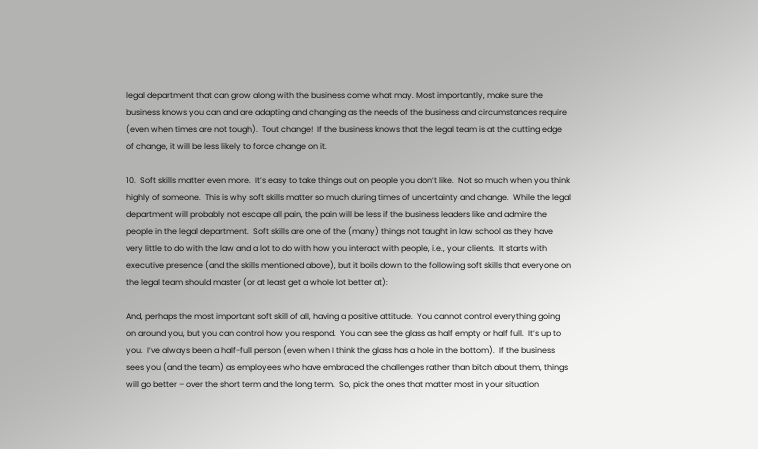legal department that can grow along with the business come what may. Most importantly, make sure the business knows you can and are adapting and changing as the needs of the business and circumstances require (even when times are not tough).  Tout change!  If the business knows that the legal team is at the cutting edge of change, it will be less likely to force change on it.

10.  Soft skills matter even more.  It’s easy to take things out on people you don’t like.  Not so much when you think highly of someone.  This is why soft skills matter so much during times of uncertainty and change.  While the legal department will probably not escape all pain, the pain will be less if the business leaders like and admire the people in the legal department.  Soft skills are one of the (many) things not taught in law school as they have very little to do with the law and a lot to do with how you interact with people, i.e., your clients.  It starts with executive presence (and the skills mentioned above), but it boils down to the following soft skills that everyone on the legal team should master (or at least get a whole lot better at):

And, perhaps the most important soft skill of all, having a positive attitude.  You cannot control everything going on around you, but you can control how you respond.  You can see the glass as half empty or half full.  It’s up to you.  I’ve always been a half-full person (even when I think the glass has a hole in the bottom).  If the business sees you (and the team) as employees who have embraced the challenges rather than bitch about them, things will go better – over the short term and the long term.  So, pick the ones that matter most in your situation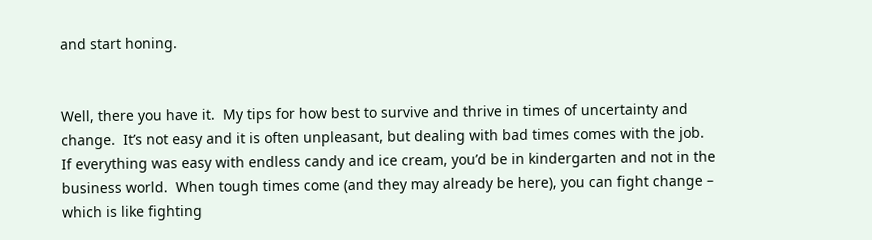and start honing.


Well, there you have it.  My tips for how best to survive and thrive in times of uncertainty and change.  It’s not easy and it is often unpleasant, but dealing with bad times comes with the job.  If everything was easy with endless candy and ice cream, you’d be in kindergarten and not in the business world.  When tough times come (and they may already be here), you can fight change – which is like fighting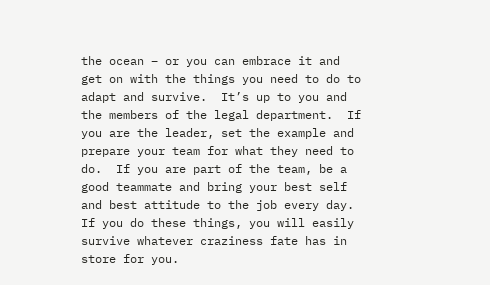the ocean – or you can embrace it and get on with the things you need to do to adapt and survive.  It’s up to you and the members of the legal department.  If you are the leader, set the example and prepare your team for what they need to do.  If you are part of the team, be a good teammate and bring your best self and best attitude to the job every day.  If you do these things, you will easily survive whatever craziness fate has in store for you.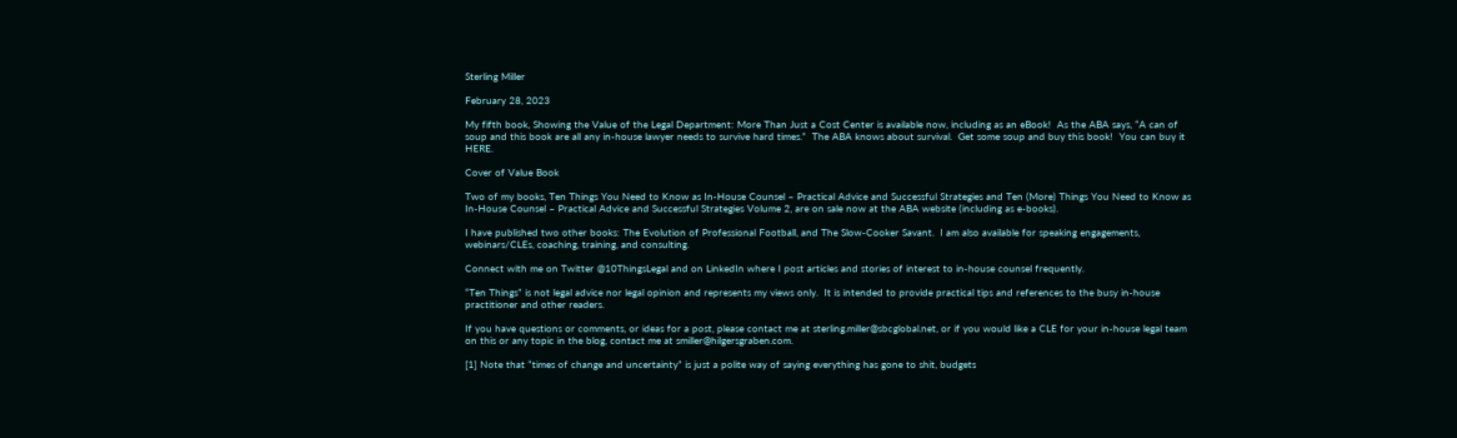Sterling Miller

February 28, 2023

My fifth book, Showing the Value of the Legal Department: More Than Just a Cost Center is available now, including as an eBook!  As the ABA says, “A can of soup and this book are all any in-house lawyer needs to survive hard times.”  The ABA knows about survival.  Get some soup and buy this book!  You can buy it HERE.

Cover of Value Book

Two of my books, Ten Things You Need to Know as In-House Counsel – Practical Advice and Successful Strategies and Ten (More) Things You Need to Know as In-House Counsel – Practical Advice and Successful Strategies Volume 2, are on sale now at the ABA website (including as e-books).

I have published two other books: The Evolution of Professional Football, and The Slow-Cooker Savant.  I am also available for speaking engagements, webinars/CLEs, coaching, training, and consulting.

Connect with me on Twitter @10ThingsLegal and on LinkedIn where I post articles and stories of interest to in-house counsel frequently.

“Ten Things” is not legal advice nor legal opinion and represents my views only.  It is intended to provide practical tips and references to the busy in-house practitioner and other readers.

If you have questions or comments, or ideas for a post, please contact me at sterling.miller@sbcglobal.net, or if you would like a CLE for your in-house legal team on this or any topic in the blog, contact me at smiller@hilgersgraben.com.

[1] Note that “times of change and uncertainty” is just a polite way of saying everything has gone to shit, budgets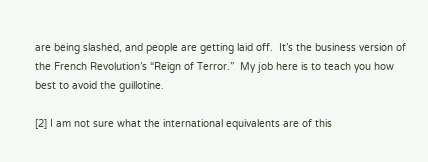are being slashed, and people are getting laid off.  It’s the business version of the French Revolution’s “Reign of Terror.”  My job here is to teach you how best to avoid the guillotine.

[2] I am not sure what the international equivalents are of this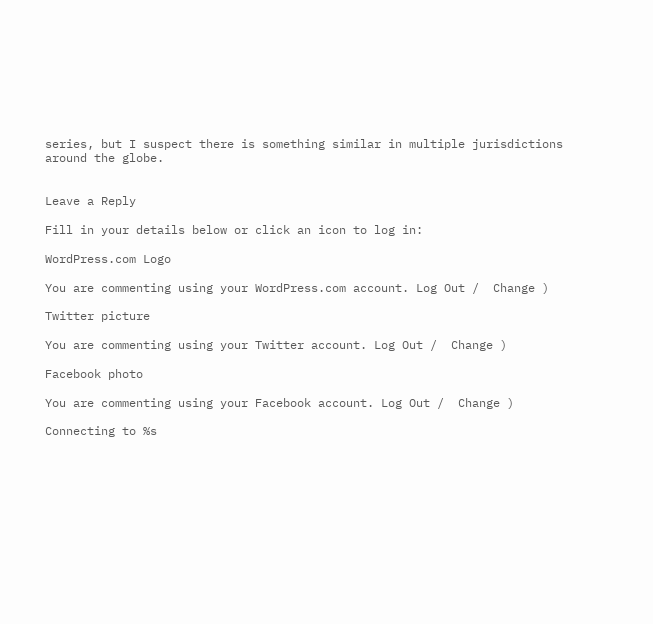series, but I suspect there is something similar in multiple jurisdictions around the globe.


Leave a Reply

Fill in your details below or click an icon to log in:

WordPress.com Logo

You are commenting using your WordPress.com account. Log Out /  Change )

Twitter picture

You are commenting using your Twitter account. Log Out /  Change )

Facebook photo

You are commenting using your Facebook account. Log Out /  Change )

Connecting to %s